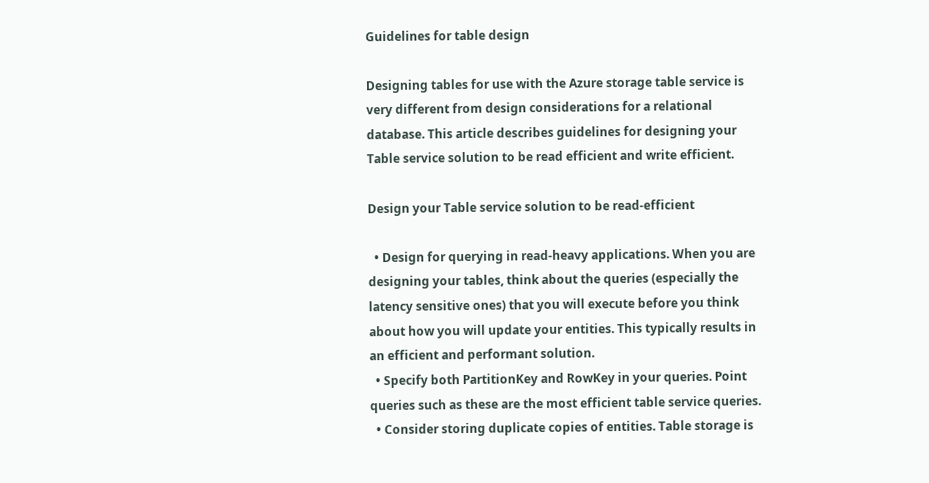Guidelines for table design

Designing tables for use with the Azure storage table service is very different from design considerations for a relational database. This article describes guidelines for designing your Table service solution to be read efficient and write efficient.

Design your Table service solution to be read-efficient

  • Design for querying in read-heavy applications. When you are designing your tables, think about the queries (especially the latency sensitive ones) that you will execute before you think about how you will update your entities. This typically results in an efficient and performant solution.
  • Specify both PartitionKey and RowKey in your queries. Point queries such as these are the most efficient table service queries.
  • Consider storing duplicate copies of entities. Table storage is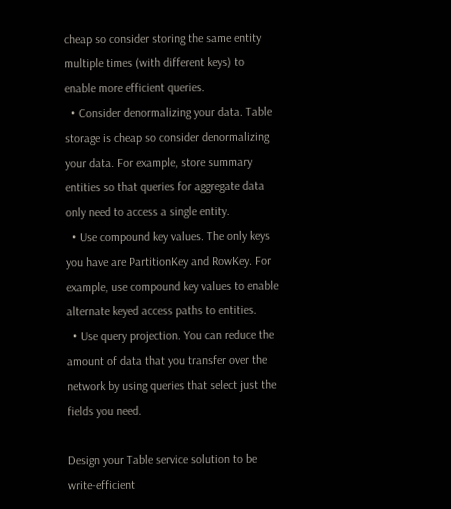cheap so consider storing the same entity multiple times (with different keys) to enable more efficient queries.
  • Consider denormalizing your data. Table storage is cheap so consider denormalizing your data. For example, store summary entities so that queries for aggregate data only need to access a single entity.
  • Use compound key values. The only keys you have are PartitionKey and RowKey. For example, use compound key values to enable alternate keyed access paths to entities.
  • Use query projection. You can reduce the amount of data that you transfer over the network by using queries that select just the fields you need.

Design your Table service solution to be write-efficient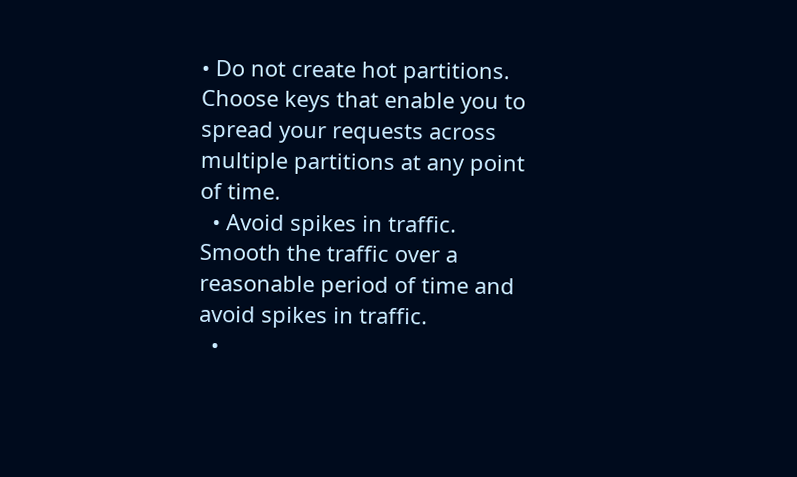• Do not create hot partitions. Choose keys that enable you to spread your requests across multiple partitions at any point of time.
  • Avoid spikes in traffic. Smooth the traffic over a reasonable period of time and avoid spikes in traffic.
  •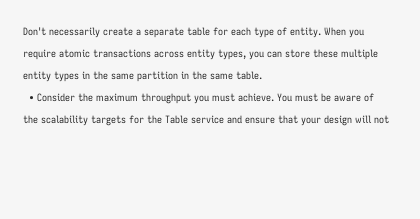Don't necessarily create a separate table for each type of entity. When you require atomic transactions across entity types, you can store these multiple entity types in the same partition in the same table.
  • Consider the maximum throughput you must achieve. You must be aware of the scalability targets for the Table service and ensure that your design will not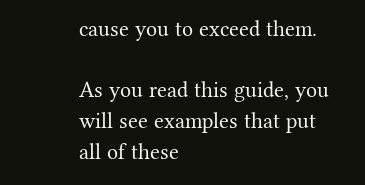cause you to exceed them.

As you read this guide, you will see examples that put all of these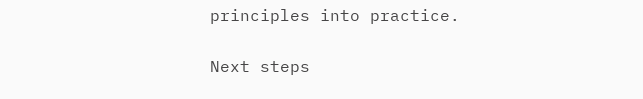principles into practice.

Next steps